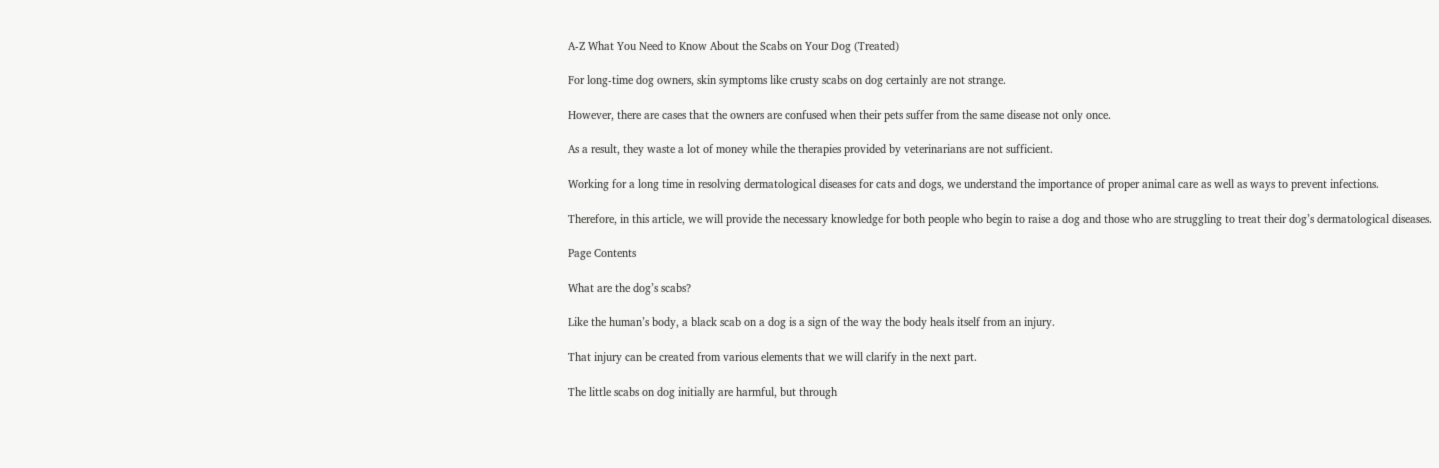A-Z What You Need to Know About the Scabs on Your Dog (Treated)

For long-time dog owners, skin symptoms like crusty scabs on dog certainly are not strange.

However, there are cases that the owners are confused when their pets suffer from the same disease not only once.

As a result, they waste a lot of money while the therapies provided by veterinarians are not sufficient.

Working for a long time in resolving dermatological diseases for cats and dogs, we understand the importance of proper animal care as well as ways to prevent infections.

Therefore, in this article, we will provide the necessary knowledge for both people who begin to raise a dog and those who are struggling to treat their dog’s dermatological diseases.

Page Contents

What are the dog’s scabs?

Like the human’s body, a black scab on a dog is a sign of the way the body heals itself from an injury.

That injury can be created from various elements that we will clarify in the next part.

The little scabs on dog initially are harmful, but through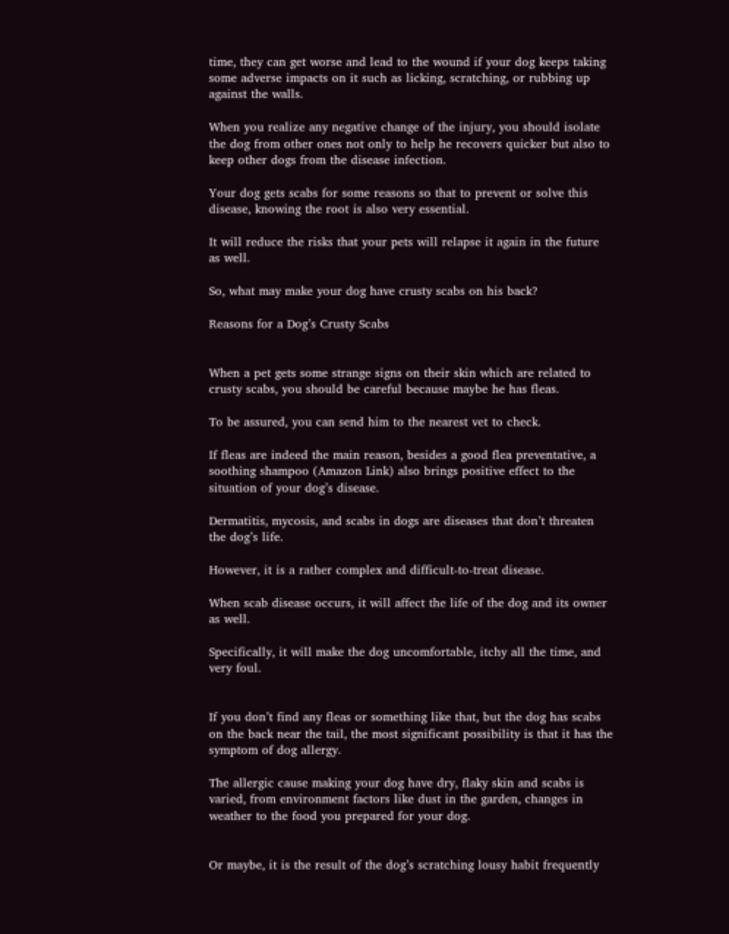time, they can get worse and lead to the wound if your dog keeps taking some adverse impacts on it such as licking, scratching, or rubbing up against the walls.

When you realize any negative change of the injury, you should isolate the dog from other ones not only to help he recovers quicker but also to keep other dogs from the disease infection.

Your dog gets scabs for some reasons so that to prevent or solve this disease, knowing the root is also very essential.

It will reduce the risks that your pets will relapse it again in the future as well.

So, what may make your dog have crusty scabs on his back?

Reasons for a Dog’s Crusty Scabs


When a pet gets some strange signs on their skin which are related to crusty scabs, you should be careful because maybe he has fleas.

To be assured, you can send him to the nearest vet to check.

If fleas are indeed the main reason, besides a good flea preventative, a soothing shampoo (Amazon Link) also brings positive effect to the situation of your dog’s disease.

Dermatitis, mycosis, and scabs in dogs are diseases that don’t threaten the dog’s life.

However, it is a rather complex and difficult-to-treat disease.

When scab disease occurs, it will affect the life of the dog and its owner as well.

Specifically, it will make the dog uncomfortable, itchy all the time, and very foul.


If you don’t find any fleas or something like that, but the dog has scabs on the back near the tail, the most significant possibility is that it has the symptom of dog allergy.

The allergic cause making your dog have dry, flaky skin and scabs is varied, from environment factors like dust in the garden, changes in weather to the food you prepared for your dog.


Or maybe, it is the result of the dog’s scratching lousy habit frequently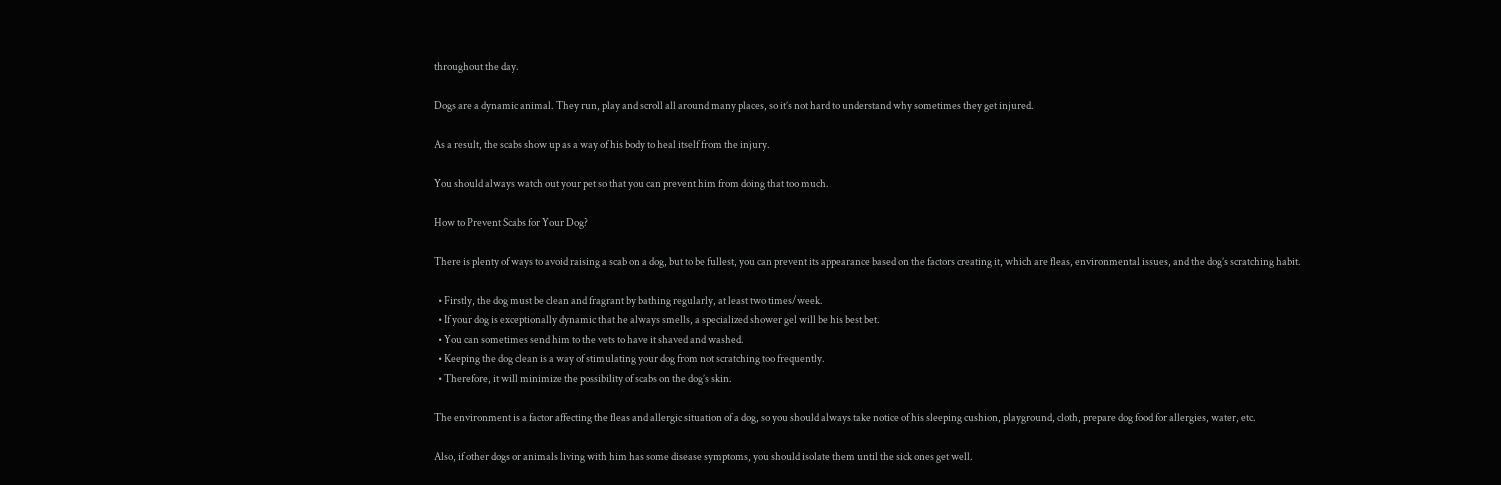throughout the day.

Dogs are a dynamic animal. They run, play and scroll all around many places, so it’s not hard to understand why sometimes they get injured.

As a result, the scabs show up as a way of his body to heal itself from the injury.

You should always watch out your pet so that you can prevent him from doing that too much.

How to Prevent Scabs for Your Dog?

There is plenty of ways to avoid raising a scab on a dog, but to be fullest, you can prevent its appearance based on the factors creating it, which are fleas, environmental issues, and the dog’s scratching habit.

  • Firstly, the dog must be clean and fragrant by bathing regularly, at least two times/week.
  • If your dog is exceptionally dynamic that he always smells, a specialized shower gel will be his best bet.
  • You can sometimes send him to the vets to have it shaved and washed.
  • Keeping the dog clean is a way of stimulating your dog from not scratching too frequently.
  • Therefore, it will minimize the possibility of scabs on the dog’s skin.

The environment is a factor affecting the fleas and allergic situation of a dog, so you should always take notice of his sleeping cushion, playground, cloth, prepare dog food for allergies, water, etc.

Also, if other dogs or animals living with him has some disease symptoms, you should isolate them until the sick ones get well.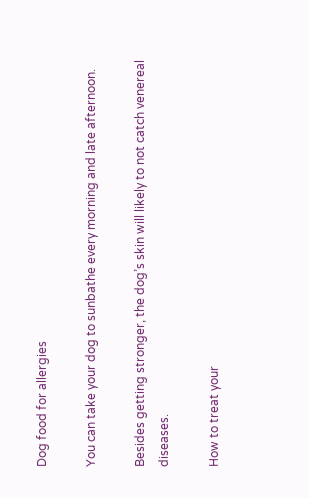Dog food for allergies

You can take your dog to sunbathe every morning and late afternoon.

Besides getting stronger, the dog’s skin will likely to not catch venereal diseases.

How to treat your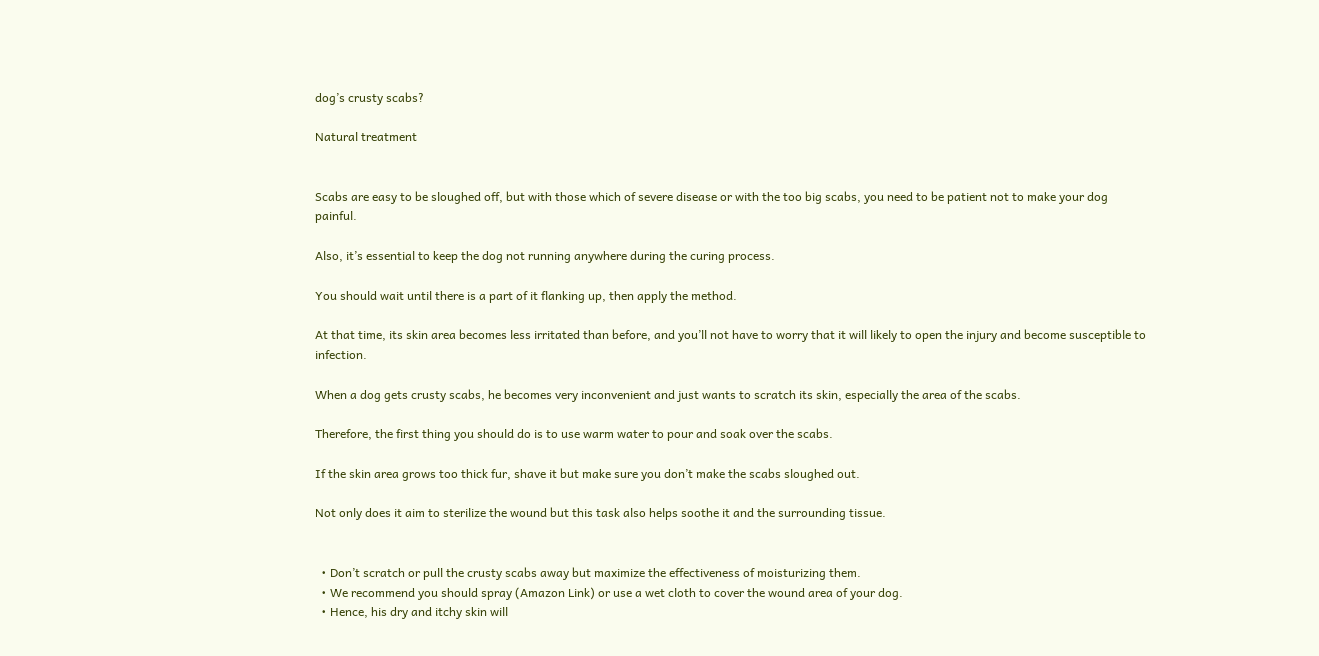dog’s crusty scabs?

Natural treatment


Scabs are easy to be sloughed off, but with those which of severe disease or with the too big scabs, you need to be patient not to make your dog painful.

Also, it’s essential to keep the dog not running anywhere during the curing process.

You should wait until there is a part of it flanking up, then apply the method.

At that time, its skin area becomes less irritated than before, and you’ll not have to worry that it will likely to open the injury and become susceptible to infection.

When a dog gets crusty scabs, he becomes very inconvenient and just wants to scratch its skin, especially the area of the scabs.

Therefore, the first thing you should do is to use warm water to pour and soak over the scabs.

If the skin area grows too thick fur, shave it but make sure you don’t make the scabs sloughed out.

Not only does it aim to sterilize the wound but this task also helps soothe it and the surrounding tissue.


  • Don’t scratch or pull the crusty scabs away but maximize the effectiveness of moisturizing them.
  • We recommend you should spray (Amazon Link) or use a wet cloth to cover the wound area of your dog.
  • Hence, his dry and itchy skin will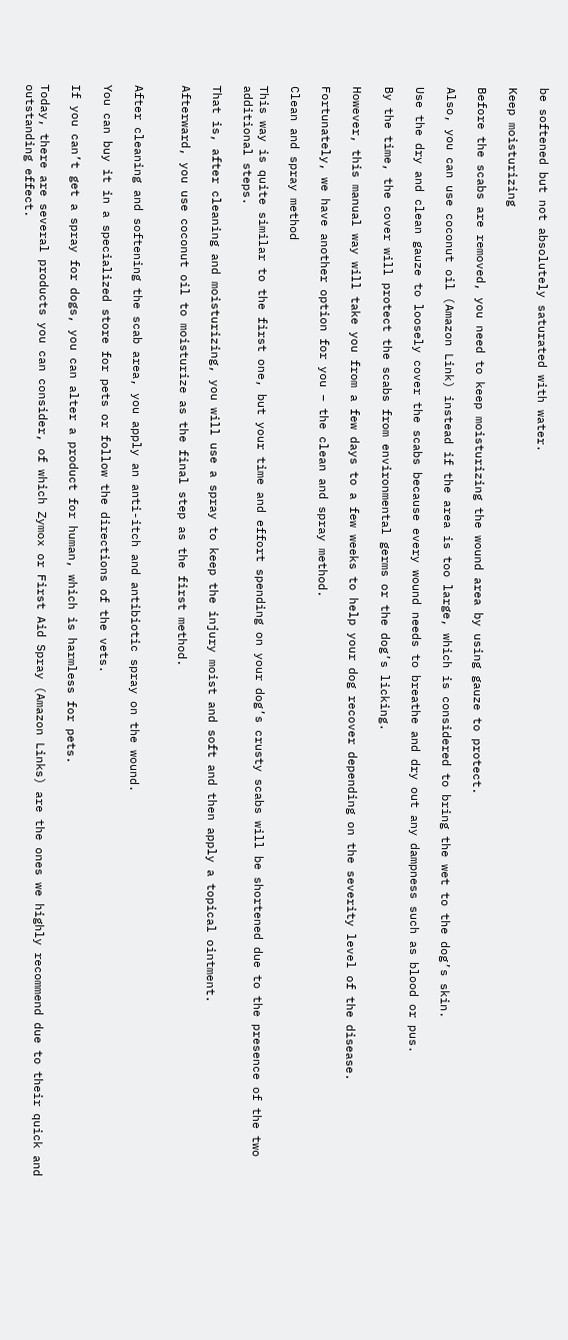be softened but not absolutely saturated with water.

Keep moisturizing

Before the scabs are removed, you need to keep moisturizing the wound area by using gauze to protect.

Also, you can use coconut oil (Amazon Link) instead if the area is too large, which is considered to bring the wet to the dog’s skin.

Use the dry and clean gauze to loosely cover the scabs because every wound needs to breathe and dry out any dampness such as blood or pus.

By the time, the cover will protect the scabs from environmental germs or the dog’s licking.

However, this manual way will take you from a few days to a few weeks to help your dog recover depending on the severity level of the disease.

Fortunately, we have another option for you – the clean and spray method.

Clean and spray method

This way is quite similar to the first one, but your time and effort spending on your dog’s crusty scabs will be shortened due to the presence of the two additional steps.

That is, after cleaning and moisturizing, you will use a spray to keep the injury moist and soft and then apply a topical ointment.

Afterward, you use coconut oil to moisturize as the final step as the first method.


After cleaning and softening the scab area, you apply an anti-itch and antibiotic spray on the wound.

You can buy it in a specialized store for pets or follow the directions of the vets.

If you can’t get a spray for dogs, you can alter a product for human, which is harmless for pets.

Today, there are several products you can consider, of which Zymox or First Aid Spray (Amazon Links) are the ones we highly recommend due to their quick and outstanding effect.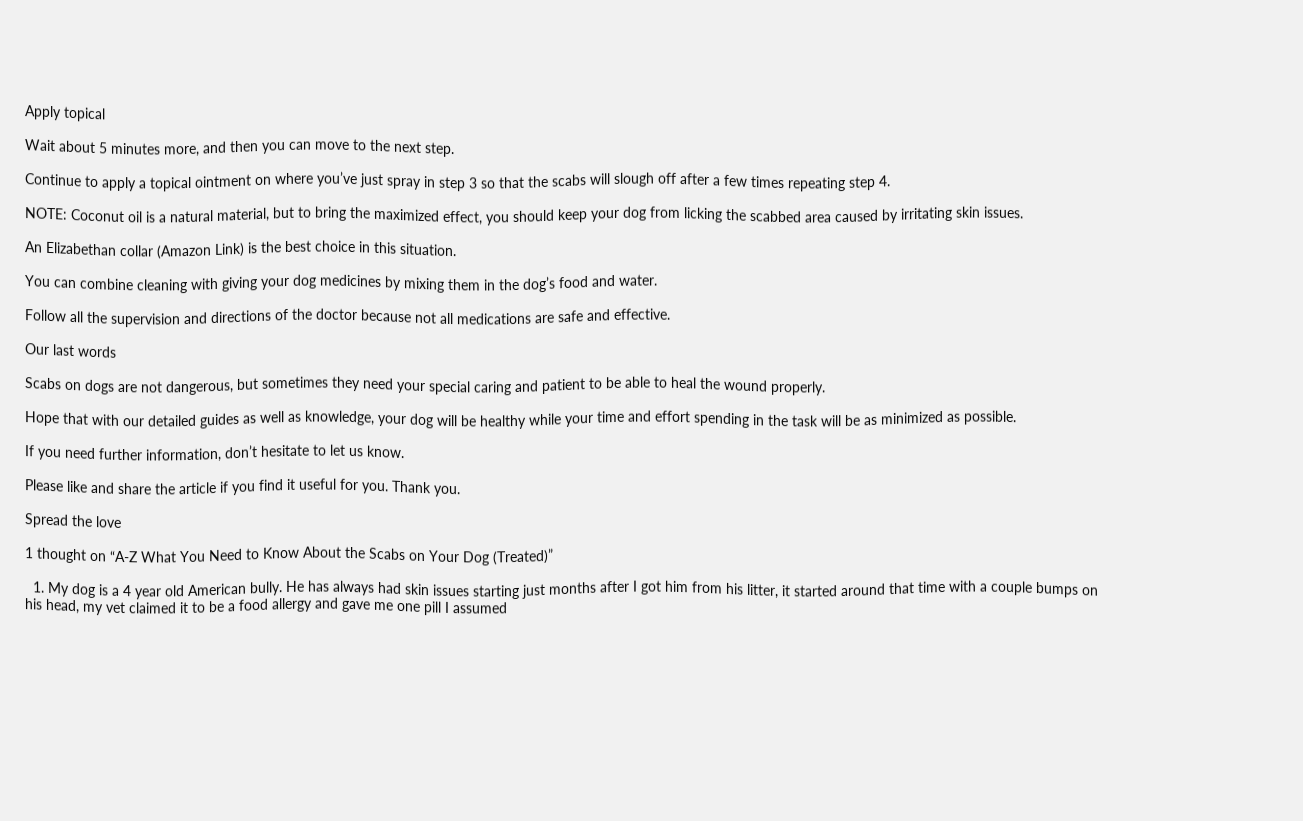Apply topical

Wait about 5 minutes more, and then you can move to the next step.

Continue to apply a topical ointment on where you’ve just spray in step 3 so that the scabs will slough off after a few times repeating step 4.

NOTE: Coconut oil is a natural material, but to bring the maximized effect, you should keep your dog from licking the scabbed area caused by irritating skin issues.

An Elizabethan collar (Amazon Link) is the best choice in this situation.

You can combine cleaning with giving your dog medicines by mixing them in the dog’s food and water.

Follow all the supervision and directions of the doctor because not all medications are safe and effective.

Our last words

Scabs on dogs are not dangerous, but sometimes they need your special caring and patient to be able to heal the wound properly.

Hope that with our detailed guides as well as knowledge, your dog will be healthy while your time and effort spending in the task will be as minimized as possible.

If you need further information, don’t hesitate to let us know.

Please like and share the article if you find it useful for you. Thank you.

Spread the love

1 thought on “A-Z What You Need to Know About the Scabs on Your Dog (Treated)”

  1. My dog is a 4 year old American bully. He has always had skin issues starting just months after I got him from his litter, it started around that time with a couple bumps on his head, my vet claimed it to be a food allergy and gave me one pill I assumed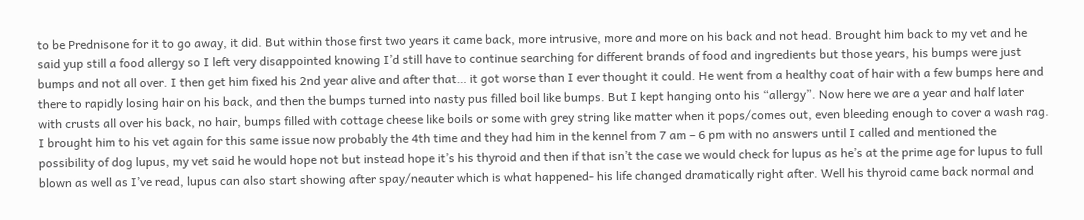to be Prednisone for it to go away, it did. But within those first two years it came back, more intrusive, more and more on his back and not head. Brought him back to my vet and he said yup still a food allergy so I left very disappointed knowing I’d still have to continue searching for different brands of food and ingredients but those years, his bumps were just bumps and not all over. I then get him fixed his 2nd year alive and after that… it got worse than I ever thought it could. He went from a healthy coat of hair with a few bumps here and there to rapidly losing hair on his back, and then the bumps turned into nasty pus filled boil like bumps. But I kept hanging onto his “allergy”. Now here we are a year and half later with crusts all over his back, no hair, bumps filled with cottage cheese like boils or some with grey string like matter when it pops/comes out, even bleeding enough to cover a wash rag. I brought him to his vet again for this same issue now probably the 4th time and they had him in the kennel from 7 am – 6 pm with no answers until I called and mentioned the possibility of dog lupus, my vet said he would hope not but instead hope it’s his thyroid and then if that isn’t the case we would check for lupus as he’s at the prime age for lupus to full blown as well as I’ve read, lupus can also start showing after spay/neauter which is what happened- his life changed dramatically right after. Well his thyroid came back normal and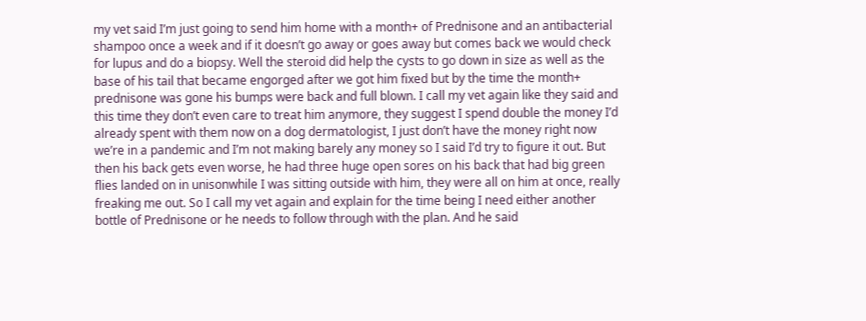my vet said I’m just going to send him home with a month+ of Prednisone and an antibacterial shampoo once a week and if it doesn’t go away or goes away but comes back we would check for lupus and do a biopsy. Well the steroid did help the cysts to go down in size as well as the base of his tail that became engorged after we got him fixed but by the time the month+ prednisone was gone his bumps were back and full blown. I call my vet again like they said and this time they don’t even care to treat him anymore, they suggest I spend double the money I’d already spent with them now on a dog dermatologist, I just don’t have the money right now we’re in a pandemic and I’m not making barely any money so I said I’d try to figure it out. But then his back gets even worse, he had three huge open sores on his back that had big green flies landed on in unisonwhile I was sitting outside with him, they were all on him at once, really freaking me out. So I call my vet again and explain for the time being I need either another bottle of Prednisone or he needs to follow through with the plan. And he said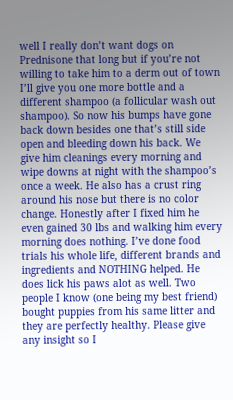well I really don’t want dogs on Prednisone that long but if you’re not willing to take him to a derm out of town I’ll give you one more bottle and a different shampoo (a follicular wash out shampoo). So now his bumps have gone back down besides one that’s still side open and bleeding down his back. We give him cleanings every morning and wipe downs at night with the shampoo’s once a week. He also has a crust ring around his nose but there is no color change. Honestly after I fixed him he even gained 30 lbs and walking him every morning does nothing. I’ve done food trials his whole life, different brands and ingredients and NOTHING helped. He does lick his paws alot as well. Two people I know (one being my best friend) bought puppies from his same litter and they are perfectly healthy. Please give any insight so I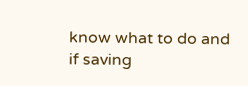know what to do and if saving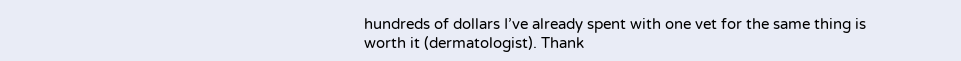hundreds of dollars I’ve already spent with one vet for the same thing is worth it (dermatologist). Thank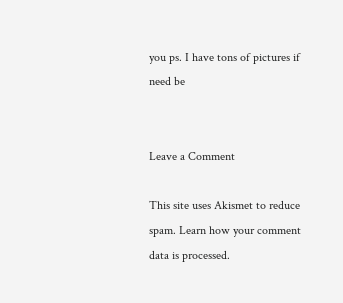you ps. I have tons of pictures if need be


Leave a Comment

This site uses Akismet to reduce spam. Learn how your comment data is processed.